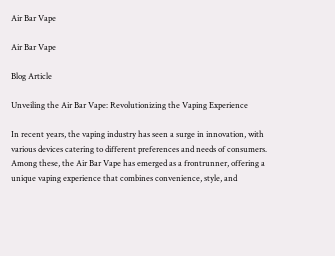Air Bar Vape

Air Bar Vape

Blog Article

Unveiling the Air Bar Vape: Revolutionizing the Vaping Experience

In recent years, the vaping industry has seen a surge in innovation, with various devices catering to different preferences and needs of consumers. Among these, the Air Bar Vape has emerged as a frontrunner, offering a unique vaping experience that combines convenience, style, and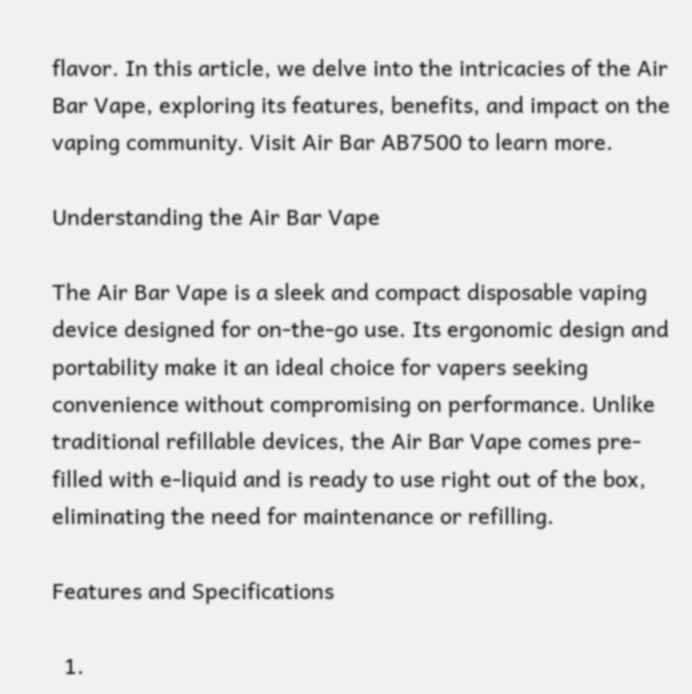flavor. In this article, we delve into the intricacies of the Air Bar Vape, exploring its features, benefits, and impact on the vaping community. Visit Air Bar AB7500 to learn more.

Understanding the Air Bar Vape

The Air Bar Vape is a sleek and compact disposable vaping device designed for on-the-go use. Its ergonomic design and portability make it an ideal choice for vapers seeking convenience without compromising on performance. Unlike traditional refillable devices, the Air Bar Vape comes pre-filled with e-liquid and is ready to use right out of the box, eliminating the need for maintenance or refilling.

Features and Specifications

  1.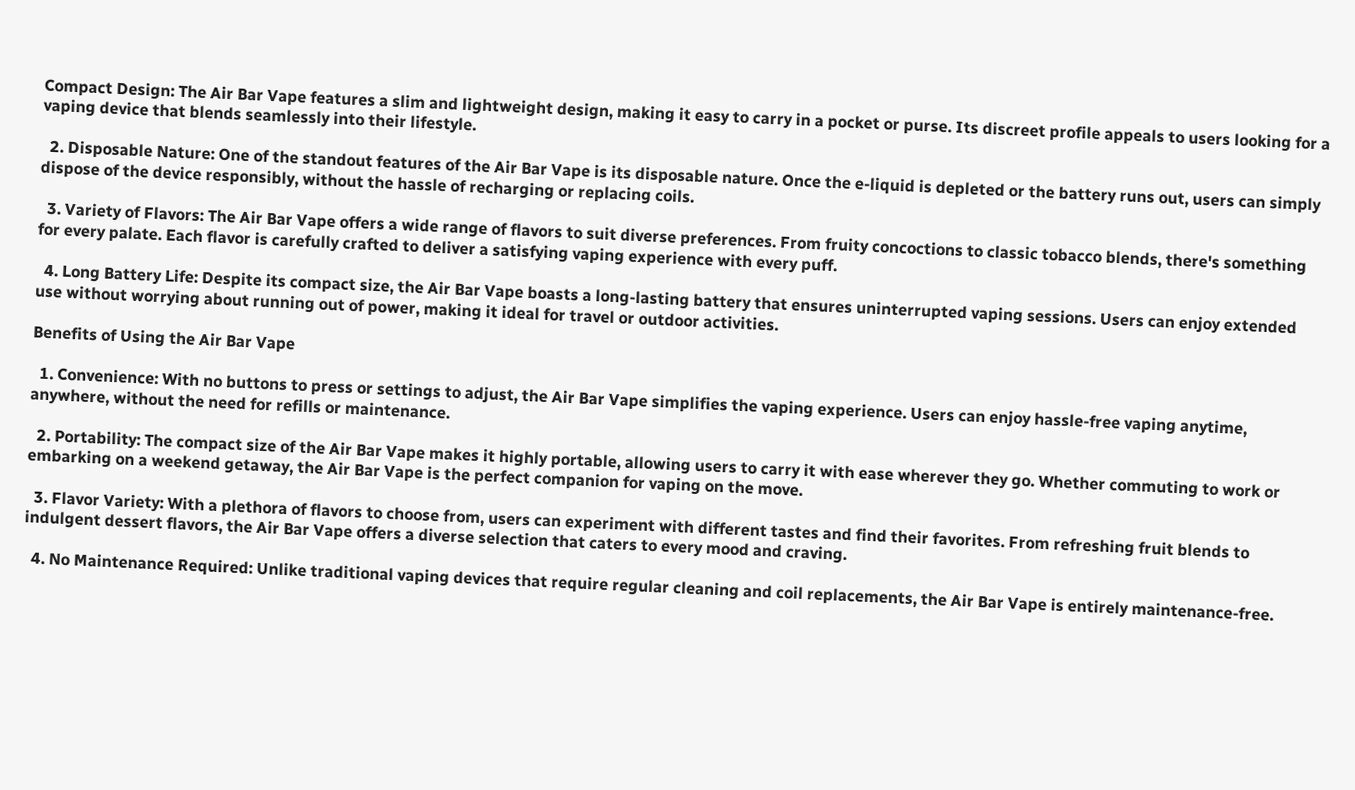Compact Design: The Air Bar Vape features a slim and lightweight design, making it easy to carry in a pocket or purse. Its discreet profile appeals to users looking for a vaping device that blends seamlessly into their lifestyle.

  2. Disposable Nature: One of the standout features of the Air Bar Vape is its disposable nature. Once the e-liquid is depleted or the battery runs out, users can simply dispose of the device responsibly, without the hassle of recharging or replacing coils.

  3. Variety of Flavors: The Air Bar Vape offers a wide range of flavors to suit diverse preferences. From fruity concoctions to classic tobacco blends, there's something for every palate. Each flavor is carefully crafted to deliver a satisfying vaping experience with every puff.

  4. Long Battery Life: Despite its compact size, the Air Bar Vape boasts a long-lasting battery that ensures uninterrupted vaping sessions. Users can enjoy extended use without worrying about running out of power, making it ideal for travel or outdoor activities.

Benefits of Using the Air Bar Vape

  1. Convenience: With no buttons to press or settings to adjust, the Air Bar Vape simplifies the vaping experience. Users can enjoy hassle-free vaping anytime, anywhere, without the need for refills or maintenance.

  2. Portability: The compact size of the Air Bar Vape makes it highly portable, allowing users to carry it with ease wherever they go. Whether commuting to work or embarking on a weekend getaway, the Air Bar Vape is the perfect companion for vaping on the move.

  3. Flavor Variety: With a plethora of flavors to choose from, users can experiment with different tastes and find their favorites. From refreshing fruit blends to indulgent dessert flavors, the Air Bar Vape offers a diverse selection that caters to every mood and craving.

  4. No Maintenance Required: Unlike traditional vaping devices that require regular cleaning and coil replacements, the Air Bar Vape is entirely maintenance-free.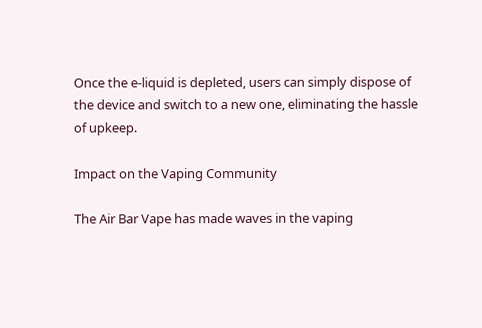Once the e-liquid is depleted, users can simply dispose of the device and switch to a new one, eliminating the hassle of upkeep.

Impact on the Vaping Community

The Air Bar Vape has made waves in the vaping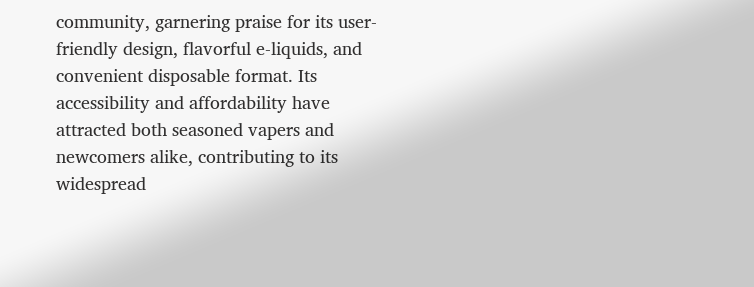community, garnering praise for its user-friendly design, flavorful e-liquids, and convenient disposable format. Its accessibility and affordability have attracted both seasoned vapers and newcomers alike, contributing to its widespread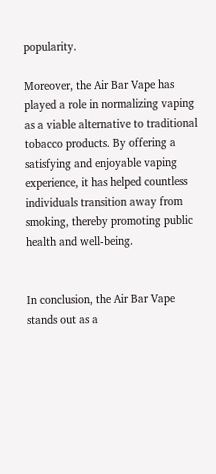popularity.

Moreover, the Air Bar Vape has played a role in normalizing vaping as a viable alternative to traditional tobacco products. By offering a satisfying and enjoyable vaping experience, it has helped countless individuals transition away from smoking, thereby promoting public health and well-being.


In conclusion, the Air Bar Vape stands out as a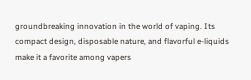groundbreaking innovation in the world of vaping. Its compact design, disposable nature, and flavorful e-liquids make it a favorite among vapers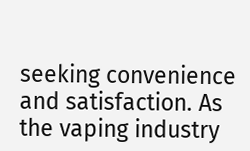seeking convenience and satisfaction. As the vaping industry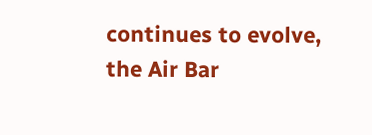continues to evolve, the Air Bar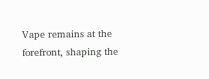Vape remains at the forefront, shaping the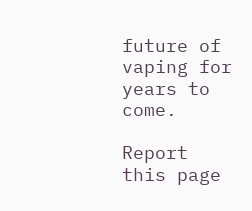future of vaping for years to come.

Report this page